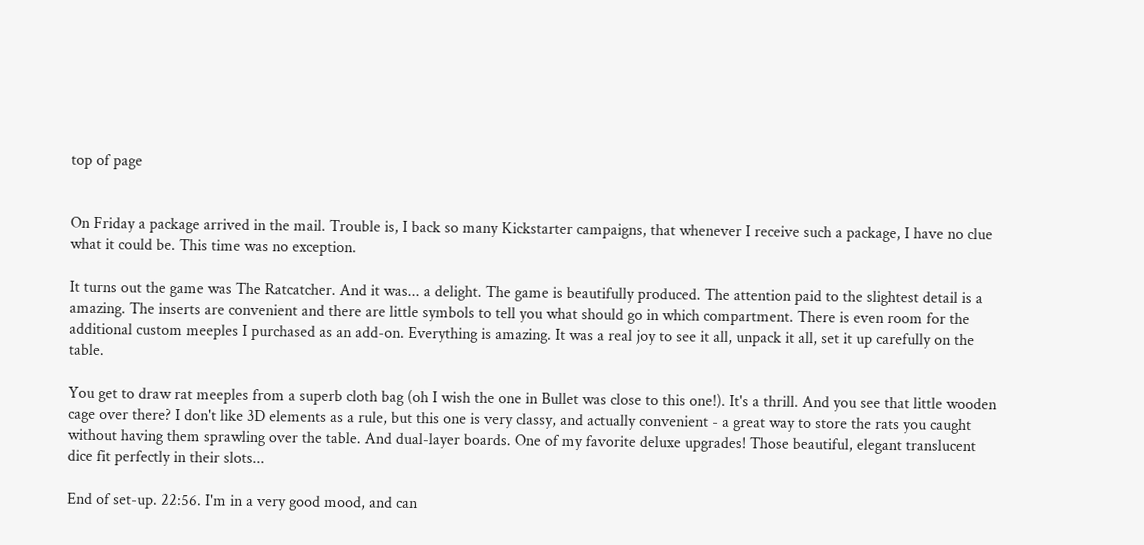top of page


On Friday a package arrived in the mail. Trouble is, I back so many Kickstarter campaigns, that whenever I receive such a package, I have no clue what it could be. This time was no exception.

It turns out the game was The Ratcatcher. And it was... a delight. The game is beautifully produced. The attention paid to the slightest detail is a amazing. The inserts are convenient and there are little symbols to tell you what should go in which compartment. There is even room for the additional custom meeples I purchased as an add-on. Everything is amazing. It was a real joy to see it all, unpack it all, set it up carefully on the table.

You get to draw rat meeples from a superb cloth bag (oh I wish the one in Bullet was close to this one!). It's a thrill. And you see that little wooden cage over there? I don't like 3D elements as a rule, but this one is very classy, and actually convenient - a great way to store the rats you caught without having them sprawling over the table. And dual-layer boards. One of my favorite deluxe upgrades! Those beautiful, elegant translucent dice fit perfectly in their slots...

End of set-up. 22:56. I'm in a very good mood, and can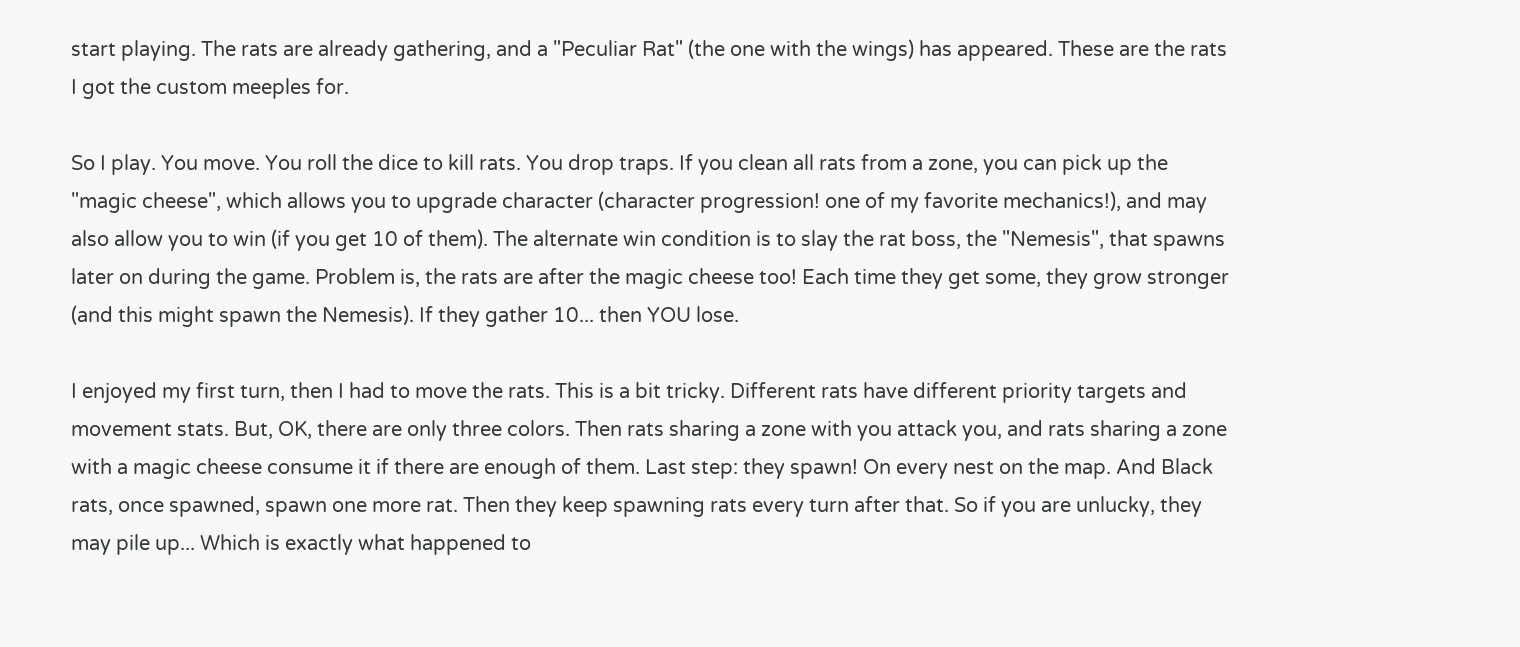start playing. The rats are already gathering, and a "Peculiar Rat" (the one with the wings) has appeared. These are the rats I got the custom meeples for.

So I play. You move. You roll the dice to kill rats. You drop traps. If you clean all rats from a zone, you can pick up the "magic cheese", which allows you to upgrade character (character progression! one of my favorite mechanics!), and may also allow you to win (if you get 10 of them). The alternate win condition is to slay the rat boss, the "Nemesis", that spawns later on during the game. Problem is, the rats are after the magic cheese too! Each time they get some, they grow stronger (and this might spawn the Nemesis). If they gather 10... then YOU lose.

I enjoyed my first turn, then I had to move the rats. This is a bit tricky. Different rats have different priority targets and movement stats. But, OK, there are only three colors. Then rats sharing a zone with you attack you, and rats sharing a zone with a magic cheese consume it if there are enough of them. Last step: they spawn! On every nest on the map. And Black rats, once spawned, spawn one more rat. Then they keep spawning rats every turn after that. So if you are unlucky, they may pile up... Which is exactly what happened to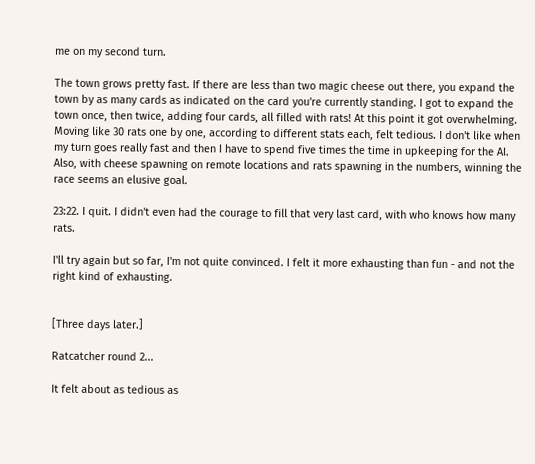me on my second turn.

The town grows pretty fast. If there are less than two magic cheese out there, you expand the town by as many cards as indicated on the card you're currently standing. I got to expand the town once, then twice, adding four cards, all filled with rats! At this point it got overwhelming. Moving like 30 rats one by one, according to different stats each, felt tedious. I don't like when my turn goes really fast and then I have to spend five times the time in upkeeping for the AI. Also, with cheese spawning on remote locations and rats spawning in the numbers, winning the race seems an elusive goal.

23:22. I quit. I didn't even had the courage to fill that very last card, with who knows how many rats.

I'll try again but so far, I'm not quite convinced. I felt it more exhausting than fun - and not the right kind of exhausting.


[Three days later.]

Ratcatcher round 2...

It felt about as tedious as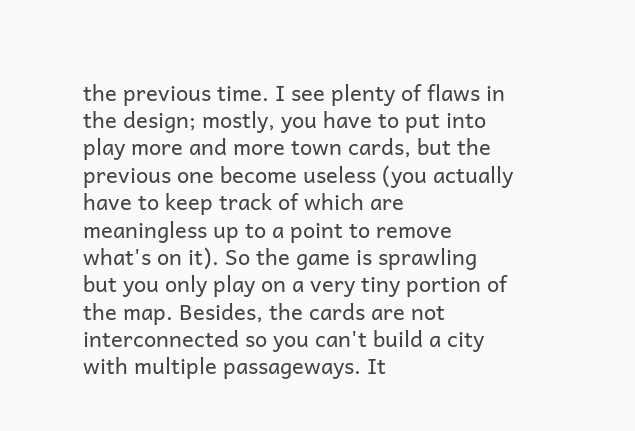the previous time. I see plenty of flaws in the design; mostly, you have to put into play more and more town cards, but the previous one become useless (you actually have to keep track of which are meaningless up to a point to remove what's on it). So the game is sprawling but you only play on a very tiny portion of the map. Besides, the cards are not interconnected so you can't build a city with multiple passageways. It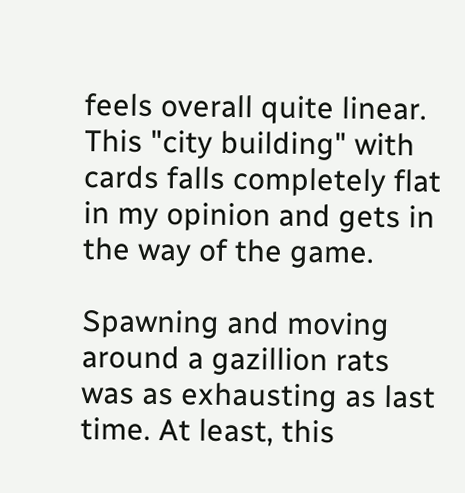feels overall quite linear. This "city building" with cards falls completely flat in my opinion and gets in the way of the game.

Spawning and moving around a gazillion rats was as exhausting as last time. At least, this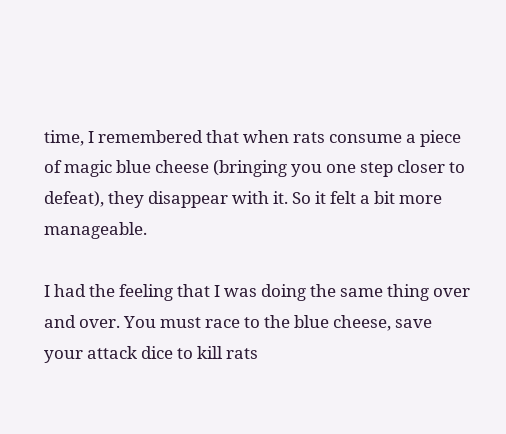time, I remembered that when rats consume a piece of magic blue cheese (bringing you one step closer to defeat), they disappear with it. So it felt a bit more manageable.

I had the feeling that I was doing the same thing over and over. You must race to the blue cheese, save your attack dice to kill rats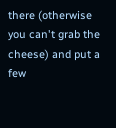there (otherwise you can't grab the cheese) and put a few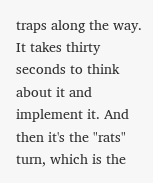traps along the way. It takes thirty seconds to think about it and implement it. And then it's the "rats" turn, which is the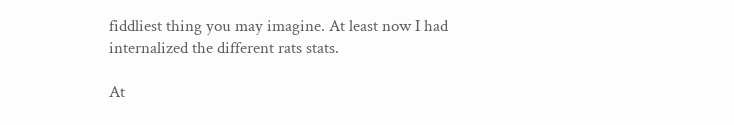fiddliest thing you may imagine. At least now I had internalized the different rats stats.

At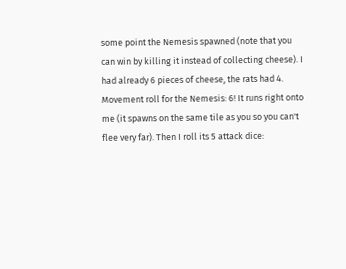some point the Nemesis spawned (note that you can win by killing it instead of collecting cheese). I had already 6 pieces of cheese, the rats had 4. Movement roll for the Nemesis: 6! It runs right onto me (it spawns on the same tile as you so you can't flee very far). Then I roll its 5 attack dice: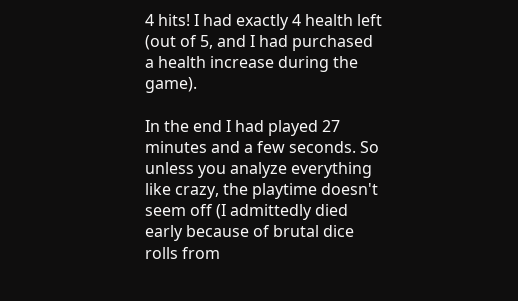4 hits! I had exactly 4 health left (out of 5, and I had purchased a health increase during the game).

In the end I had played 27 minutes and a few seconds. So unless you analyze everything like crazy, the playtime doesn't seem off (I admittedly died early because of brutal dice rolls from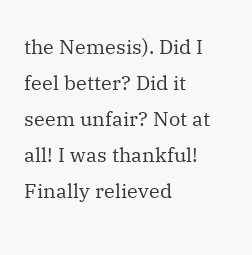the Nemesis). Did I feel better? Did it seem unfair? Not at all! I was thankful! Finally relieved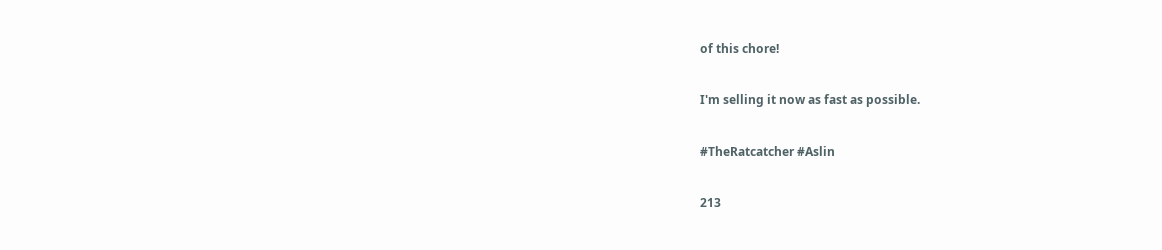of this chore!

I'm selling it now as fast as possible.

#TheRatcatcher #Aslin

213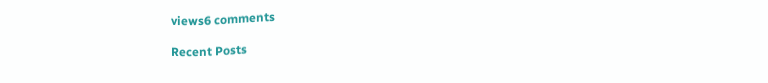views6 comments

Recent Posts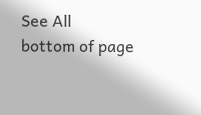See All
bottom of page